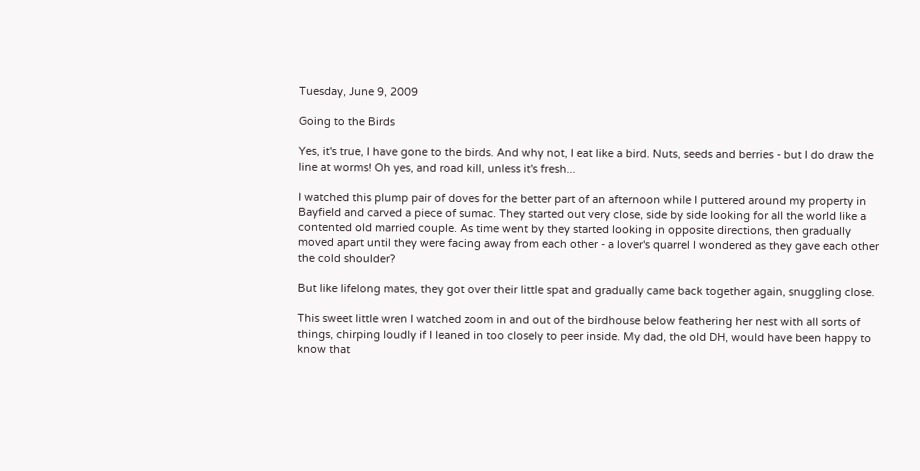Tuesday, June 9, 2009

Going to the Birds

Yes, it's true, I have gone to the birds. And why not, I eat like a bird. Nuts, seeds and berries - but I do draw the line at worms! Oh yes, and road kill, unless it's fresh...

I watched this plump pair of doves for the better part of an afternoon while I puttered around my property in Bayfield and carved a piece of sumac. They started out very close, side by side looking for all the world like a contented old married couple. As time went by they started looking in opposite directions, then gradually moved apart until they were facing away from each other - a lover's quarrel I wondered as they gave each other the cold shoulder?

But like lifelong mates, they got over their little spat and gradually came back together again, snuggling close.

This sweet little wren I watched zoom in and out of the birdhouse below feathering her nest with all sorts of things, chirping loudly if I leaned in too closely to peer inside. My dad, the old DH, would have been happy to know that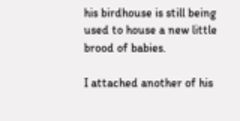his birdhouse is still being used to house a new little brood of babies.

I attached another of his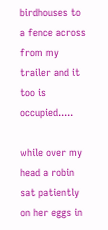birdhouses to a fence across from my trailer and it too is occupied.....

while over my head a robin sat patiently on her eggs in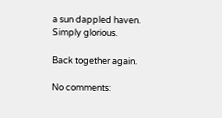a sun dappled haven. Simply glorious.

Back together again.

No comments: